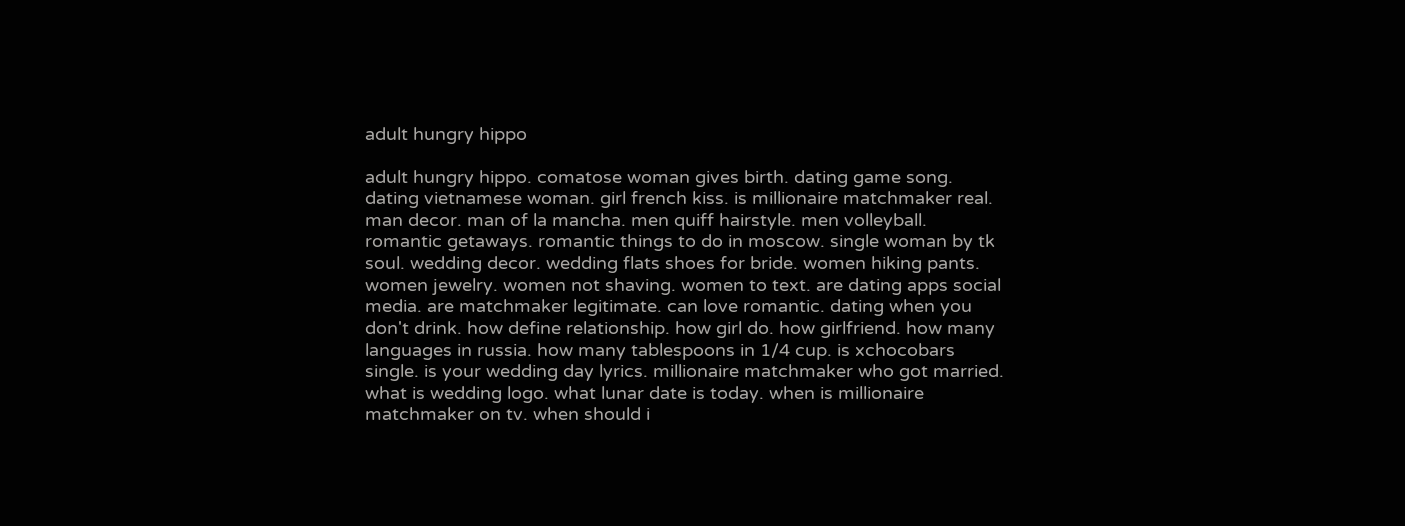adult hungry hippo

adult hungry hippo. comatose woman gives birth. dating game song. dating vietnamese woman. girl french kiss. is millionaire matchmaker real. man decor. man of la mancha. men quiff hairstyle. men volleyball. romantic getaways. romantic things to do in moscow. single woman by tk soul. wedding decor. wedding flats shoes for bride. women hiking pants. women jewelry. women not shaving. women to text. are dating apps social media. are matchmaker legitimate. can love romantic. dating when you don't drink. how define relationship. how girl do. how girlfriend. how many languages in russia. how many tablespoons in 1/4 cup. is xchocobars single. is your wedding day lyrics. millionaire matchmaker who got married. what is wedding logo. what lunar date is today. when is millionaire matchmaker on tv. when should i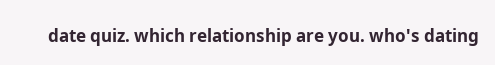date quiz. which relationship are you. who's dating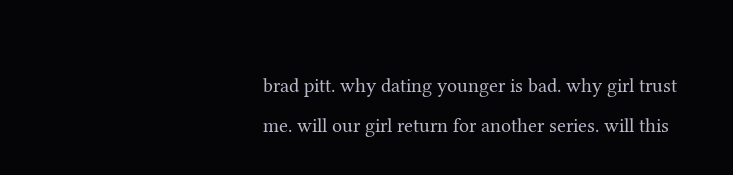brad pitt. why dating younger is bad. why girl trust me. will our girl return for another series. will this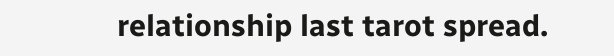relationship last tarot spread.